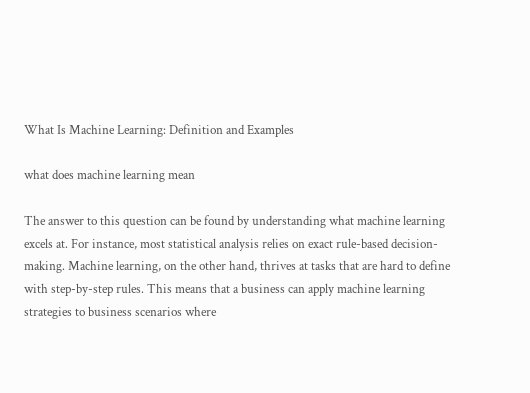What Is Machine Learning: Definition and Examples

what does machine learning mean

The answer to this question can be found by understanding what machine learning excels at. For instance, most statistical analysis relies on exact rule-based decision-making. Machine learning, on the other hand, thrives at tasks that are hard to define with step-by-step rules. This means that a business can apply machine learning strategies to business scenarios where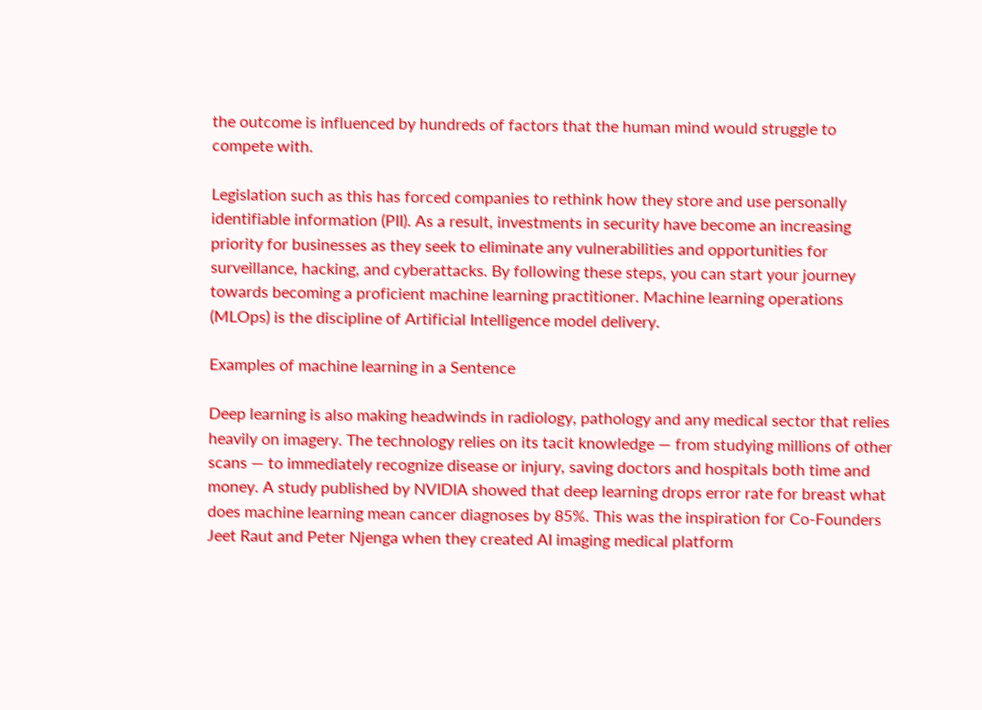the outcome is influenced by hundreds of factors that the human mind would struggle to compete with.

Legislation such as this has forced companies to rethink how they store and use personally identifiable information (PII). As a result, investments in security have become an increasing priority for businesses as they seek to eliminate any vulnerabilities and opportunities for surveillance, hacking, and cyberattacks. By following these steps, you can start your journey towards becoming a proficient machine learning practitioner. Machine learning operations (MLOps) is the discipline of Artificial Intelligence model delivery.

Examples of machine learning in a Sentence

Deep learning is also making headwinds in radiology, pathology and any medical sector that relies heavily on imagery. The technology relies on its tacit knowledge — from studying millions of other scans — to immediately recognize disease or injury, saving doctors and hospitals both time and money. A study published by NVIDIA showed that deep learning drops error rate for breast what does machine learning mean cancer diagnoses by 85%. This was the inspiration for Co-Founders Jeet Raut and Peter Njenga when they created AI imaging medical platform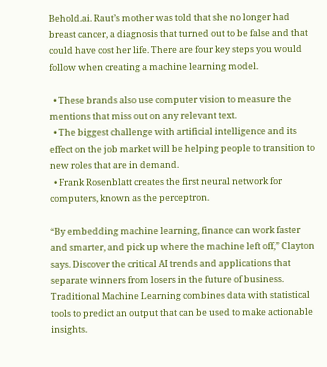Behold.ai. Raut’s mother was told that she no longer had breast cancer, a diagnosis that turned out to be false and that could have cost her life. There are four key steps you would follow when creating a machine learning model.

  • These brands also use computer vision to measure the mentions that miss out on any relevant text.
  • The biggest challenge with artificial intelligence and its effect on the job market will be helping people to transition to new roles that are in demand.
  • Frank Rosenblatt creates the first neural network for computers, known as the perceptron.

“By embedding machine learning, finance can work faster and smarter, and pick up where the machine left off,” Clayton says. Discover the critical AI trends and applications that separate winners from losers in the future of business. Traditional Machine Learning combines data with statistical tools to predict an output that can be used to make actionable insights.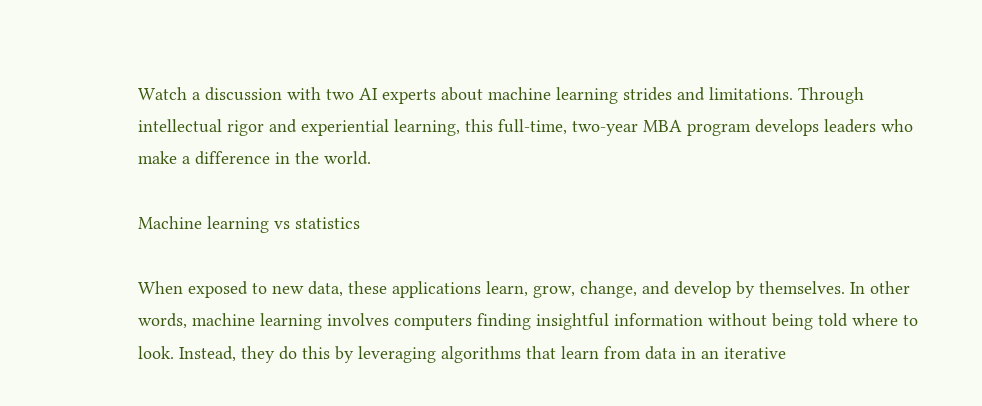Watch a discussion with two AI experts about machine learning strides and limitations. Through intellectual rigor and experiential learning, this full-time, two-year MBA program develops leaders who make a difference in the world.

Machine learning vs statistics

When exposed to new data, these applications learn, grow, change, and develop by themselves. In other words, machine learning involves computers finding insightful information without being told where to look. Instead, they do this by leveraging algorithms that learn from data in an iterative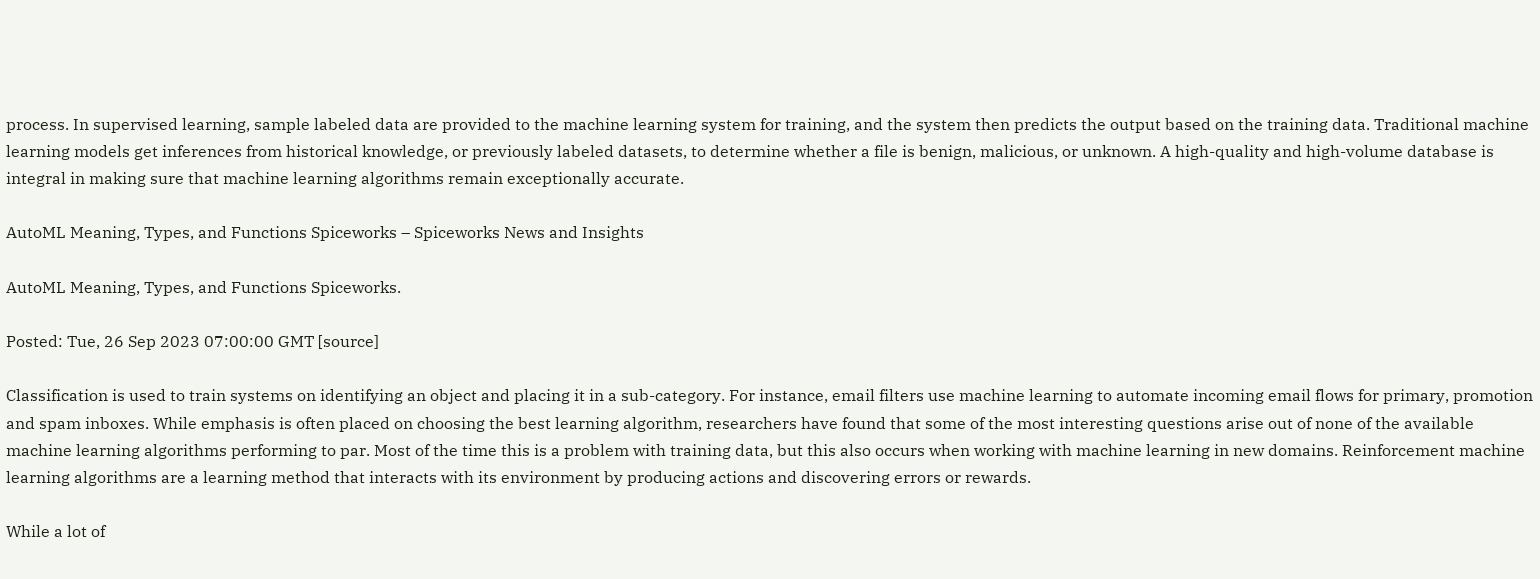process. In supervised learning, sample labeled data are provided to the machine learning system for training, and the system then predicts the output based on the training data. Traditional machine learning models get inferences from historical knowledge, or previously labeled datasets, to determine whether a file is benign, malicious, or unknown. A high-quality and high-volume database is integral in making sure that machine learning algorithms remain exceptionally accurate.

AutoML Meaning, Types, and Functions Spiceworks – Spiceworks News and Insights

AutoML Meaning, Types, and Functions Spiceworks.

Posted: Tue, 26 Sep 2023 07:00:00 GMT [source]

Classification is used to train systems on identifying an object and placing it in a sub-category. For instance, email filters use machine learning to automate incoming email flows for primary, promotion and spam inboxes. While emphasis is often placed on choosing the best learning algorithm, researchers have found that some of the most interesting questions arise out of none of the available machine learning algorithms performing to par. Most of the time this is a problem with training data, but this also occurs when working with machine learning in new domains. Reinforcement machine learning algorithms are a learning method that interacts with its environment by producing actions and discovering errors or rewards.

While a lot of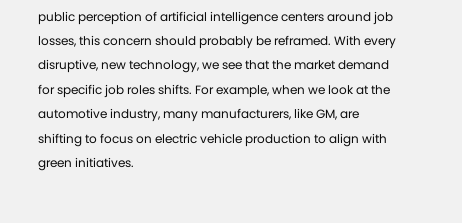public perception of artificial intelligence centers around job losses, this concern should probably be reframed. With every disruptive, new technology, we see that the market demand for specific job roles shifts. For example, when we look at the automotive industry, many manufacturers, like GM, are shifting to focus on electric vehicle production to align with green initiatives.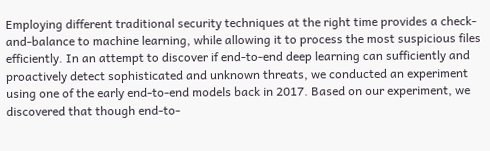Employing different traditional security techniques at the right time provides a check-and-balance to machine learning, while allowing it to process the most suspicious files efficiently. In an attempt to discover if end-to-end deep learning can sufficiently and proactively detect sophisticated and unknown threats, we conducted an experiment using one of the early end-to-end models back in 2017. Based on our experiment, we discovered that though end-to-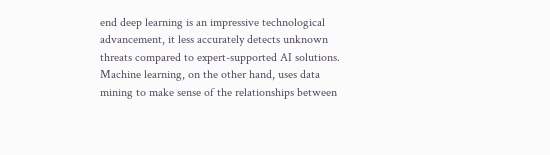end deep learning is an impressive technological advancement, it less accurately detects unknown threats compared to expert-supported AI solutions. Machine learning, on the other hand, uses data mining to make sense of the relationships between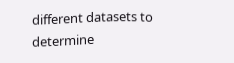different datasets to determine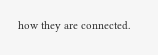how they are connected.